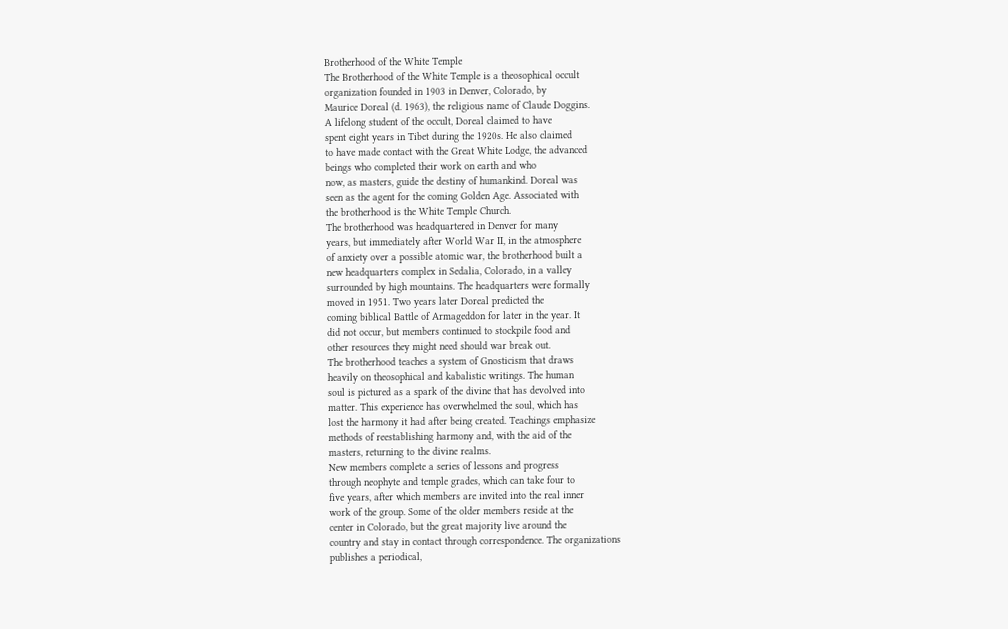Brotherhood of the White Temple
The Brotherhood of the White Temple is a theosophical occult
organization founded in 1903 in Denver, Colorado, by
Maurice Doreal (d. 1963), the religious name of Claude Doggins.
A lifelong student of the occult, Doreal claimed to have
spent eight years in Tibet during the 1920s. He also claimed
to have made contact with the Great White Lodge, the advanced
beings who completed their work on earth and who
now, as masters, guide the destiny of humankind. Doreal was
seen as the agent for the coming Golden Age. Associated with
the brotherhood is the White Temple Church.
The brotherhood was headquartered in Denver for many
years, but immediately after World War II, in the atmosphere
of anxiety over a possible atomic war, the brotherhood built a
new headquarters complex in Sedalia, Colorado, in a valley
surrounded by high mountains. The headquarters were formally
moved in 1951. Two years later Doreal predicted the
coming biblical Battle of Armageddon for later in the year. It
did not occur, but members continued to stockpile food and
other resources they might need should war break out.
The brotherhood teaches a system of Gnosticism that draws
heavily on theosophical and kabalistic writings. The human
soul is pictured as a spark of the divine that has devolved into
matter. This experience has overwhelmed the soul, which has
lost the harmony it had after being created. Teachings emphasize
methods of reestablishing harmony and, with the aid of the
masters, returning to the divine realms.
New members complete a series of lessons and progress
through neophyte and temple grades, which can take four to
five years, after which members are invited into the real inner
work of the group. Some of the older members reside at the
center in Colorado, but the great majority live around the
country and stay in contact through correspondence. The organizations
publishes a periodical,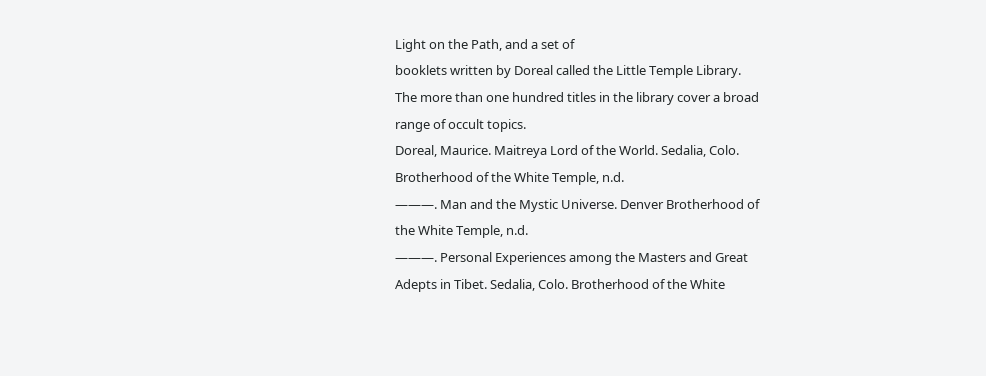Light on the Path, and a set of
booklets written by Doreal called the Little Temple Library.
The more than one hundred titles in the library cover a broad
range of occult topics.
Doreal, Maurice. Maitreya Lord of the World. Sedalia, Colo.
Brotherhood of the White Temple, n.d.
———. Man and the Mystic Universe. Denver Brotherhood of
the White Temple, n.d.
———. Personal Experiences among the Masters and Great
Adepts in Tibet. Sedalia, Colo. Brotherhood of the White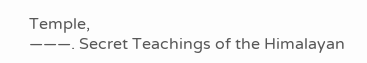Temple,
———. Secret Teachings of the Himalayan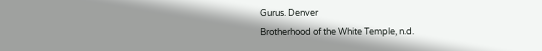Gurus. Denver
Brotherhood of the White Temple, n.d.